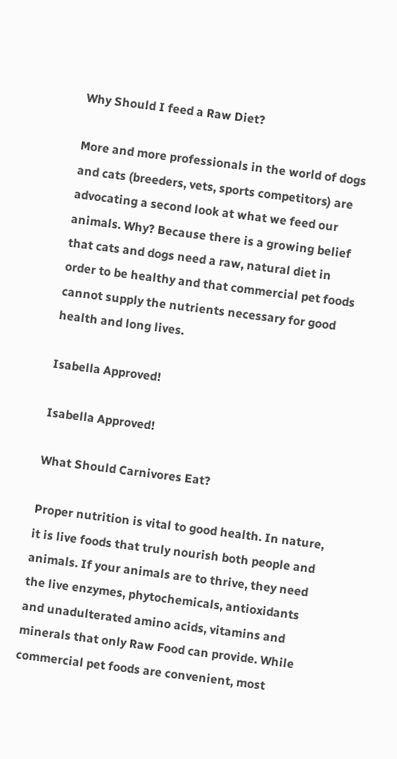Why Should I feed a Raw Diet?

More and more professionals in the world of dogs and cats (breeders, vets, sports competitors) are advocating a second look at what we feed our animals. Why? Because there is a growing belief that cats and dogs need a raw, natural diet in order to be healthy and that commercial pet foods cannot supply the nutrients necessary for good health and long lives.

Isabella Approved!

Isabella Approved!

What Should Carnivores Eat?

Proper nutrition is vital to good health. In nature, it is live foods that truly nourish both people and animals. If your animals are to thrive, they need the live enzymes, phytochemicals, antioxidants and unadulterated amino acids, vitamins and minerals that only Raw Food can provide. While commercial pet foods are convenient, most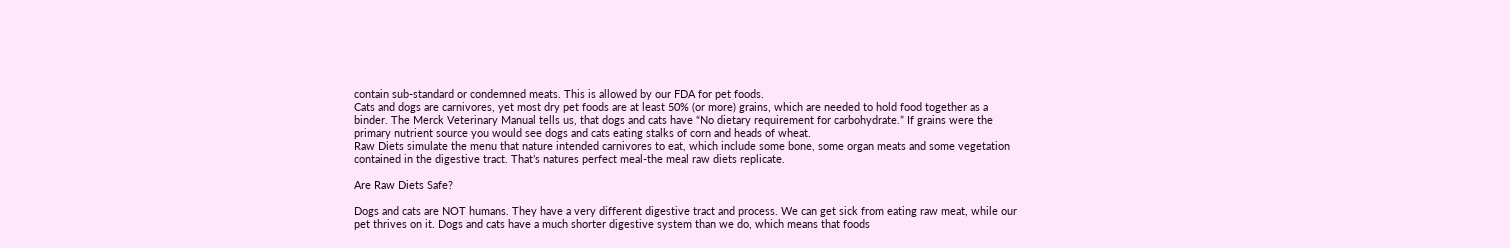contain sub-standard or condemned meats. This is allowed by our FDA for pet foods.
Cats and dogs are carnivores, yet most dry pet foods are at least 50% (or more) grains, which are needed to hold food together as a binder. The Merck Veterinary Manual tells us, that dogs and cats have “No dietary requirement for carbohydrate.” If grains were the primary nutrient source you would see dogs and cats eating stalks of corn and heads of wheat.
Raw Diets simulate the menu that nature intended carnivores to eat, which include some bone, some organ meats and some vegetation contained in the digestive tract. That’s natures perfect meal-the meal raw diets replicate.

Are Raw Diets Safe?

Dogs and cats are NOT humans. They have a very different digestive tract and process. We can get sick from eating raw meat, while our pet thrives on it. Dogs and cats have a much shorter digestive system than we do, which means that foods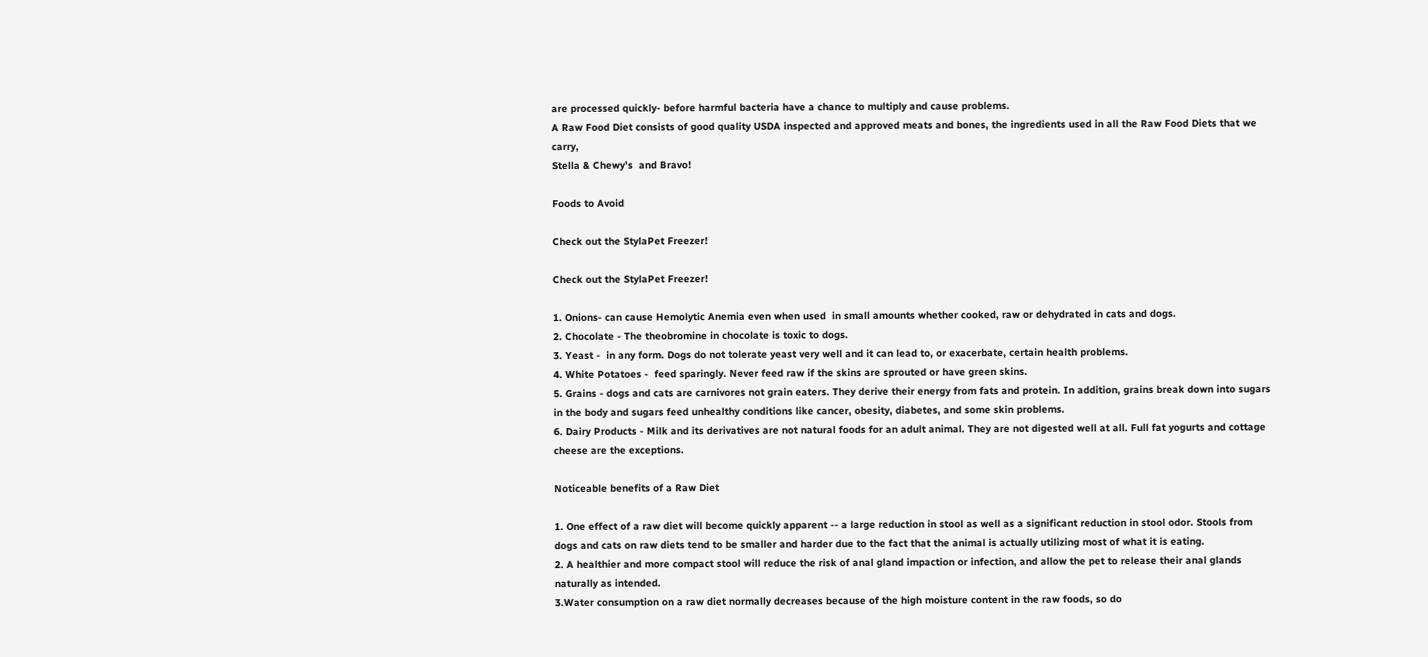are processed quickly- before harmful bacteria have a chance to multiply and cause problems.
A Raw Food Diet consists of good quality USDA inspected and approved meats and bones, the ingredients used in all the Raw Food Diets that we carry,
Stella & Chewy’s  and Bravo!

Foods to Avoid

Check out the StylaPet Freezer!

Check out the StylaPet Freezer!

1. Onions- can cause Hemolytic Anemia even when used  in small amounts whether cooked, raw or dehydrated in cats and dogs.
2. Chocolate - The theobromine in chocolate is toxic to dogs.
3. Yeast -  in any form. Dogs do not tolerate yeast very well and it can lead to, or exacerbate, certain health problems.
4. White Potatoes -  feed sparingly. Never feed raw if the skins are sprouted or have green skins.
5. Grains - dogs and cats are carnivores not grain eaters. They derive their energy from fats and protein. In addition, grains break down into sugars in the body and sugars feed unhealthy conditions like cancer, obesity, diabetes, and some skin problems.
6. Dairy Products - Milk and its derivatives are not natural foods for an adult animal. They are not digested well at all. Full fat yogurts and cottage cheese are the exceptions.

Noticeable benefits of a Raw Diet

1. One effect of a raw diet will become quickly apparent -- a large reduction in stool as well as a significant reduction in stool odor. Stools from dogs and cats on raw diets tend to be smaller and harder due to the fact that the animal is actually utilizing most of what it is eating.
2. A healthier and more compact stool will reduce the risk of anal gland impaction or infection, and allow the pet to release their anal glands naturally as intended.
3.Water consumption on a raw diet normally decreases because of the high moisture content in the raw foods, so do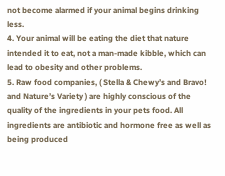not become alarmed if your animal begins drinking less.
4. Your animal will be eating the diet that nature intended it to eat, not a man-made kibble, which can lead to obesity and other problems.
5. Raw food companies, ( Stella & Chewy’s and Bravo! and Nature’s Variety ) are highly conscious of the quality of the ingredients in your pets food. All ingredients are antibiotic and hormone free as well as being produced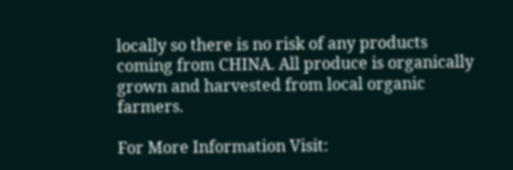locally so there is no risk of any products coming from CHINA. All produce is organically grown and harvested from local organic farmers.

For More Information Visit: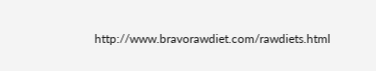http://www.bravorawdiet.com/rawdiets.html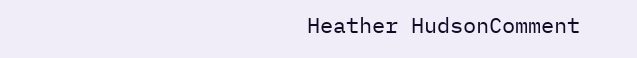Heather HudsonComment